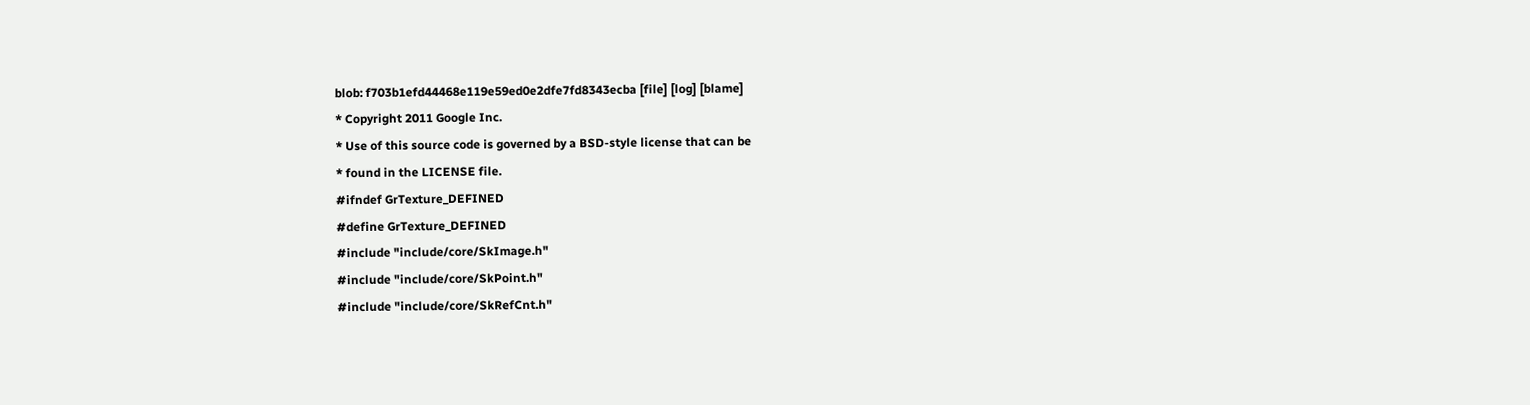blob: f703b1efd44468e119e59ed0e2dfe7fd8343ecba [file] [log] [blame]
* Copyright 2011 Google Inc.
* Use of this source code is governed by a BSD-style license that can be
* found in the LICENSE file.
#ifndef GrTexture_DEFINED
#define GrTexture_DEFINED
#include "include/core/SkImage.h"
#include "include/core/SkPoint.h"
#include "include/core/SkRefCnt.h"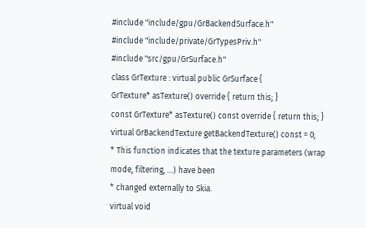#include "include/gpu/GrBackendSurface.h"
#include "include/private/GrTypesPriv.h"
#include "src/gpu/GrSurface.h"
class GrTexture : virtual public GrSurface {
GrTexture* asTexture() override { return this; }
const GrTexture* asTexture() const override { return this; }
virtual GrBackendTexture getBackendTexture() const = 0;
* This function indicates that the texture parameters (wrap mode, filtering, ...) have been
* changed externally to Skia.
virtual void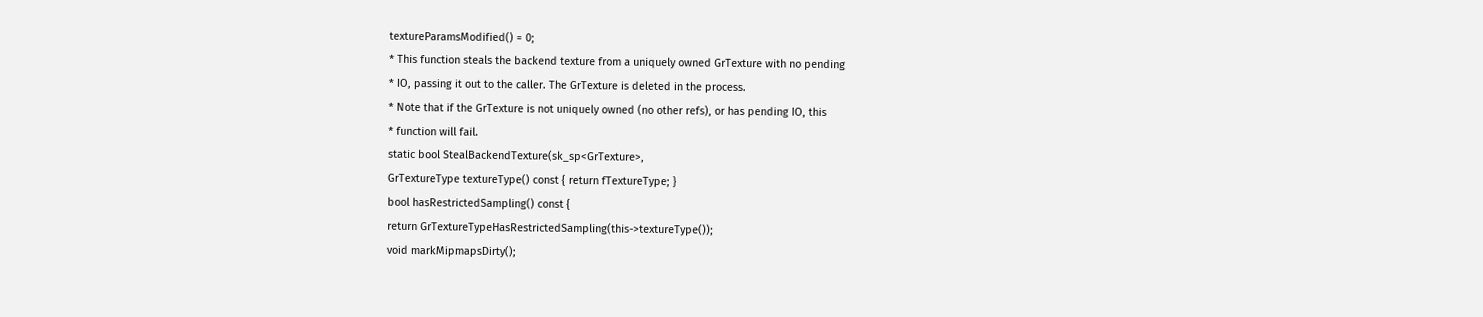textureParamsModified() = 0;
* This function steals the backend texture from a uniquely owned GrTexture with no pending
* IO, passing it out to the caller. The GrTexture is deleted in the process.
* Note that if the GrTexture is not uniquely owned (no other refs), or has pending IO, this
* function will fail.
static bool StealBackendTexture(sk_sp<GrTexture>,
GrTextureType textureType() const { return fTextureType; }
bool hasRestrictedSampling() const {
return GrTextureTypeHasRestrictedSampling(this->textureType());
void markMipmapsDirty();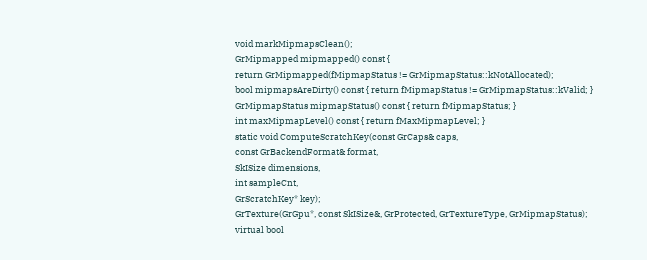void markMipmapsClean();
GrMipmapped mipmapped() const {
return GrMipmapped(fMipmapStatus != GrMipmapStatus::kNotAllocated);
bool mipmapsAreDirty() const { return fMipmapStatus != GrMipmapStatus::kValid; }
GrMipmapStatus mipmapStatus() const { return fMipmapStatus; }
int maxMipmapLevel() const { return fMaxMipmapLevel; }
static void ComputeScratchKey(const GrCaps& caps,
const GrBackendFormat& format,
SkISize dimensions,
int sampleCnt,
GrScratchKey* key);
GrTexture(GrGpu*, const SkISize&, GrProtected, GrTextureType, GrMipmapStatus);
virtual bool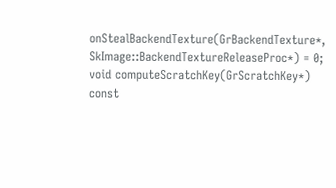onStealBackendTexture(GrBackendTexture*, SkImage::BackendTextureReleaseProc*) = 0;
void computeScratchKey(GrScratchKey*) const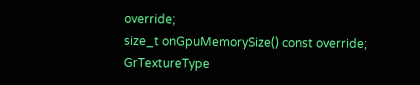override;
size_t onGpuMemorySize() const override;
GrTextureType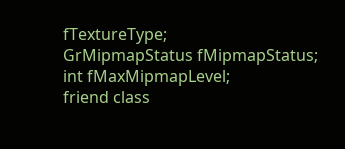fTextureType;
GrMipmapStatus fMipmapStatus;
int fMaxMipmapLevel;
friend class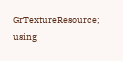GrTextureResource;
using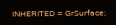INHERITED = GrSurface;